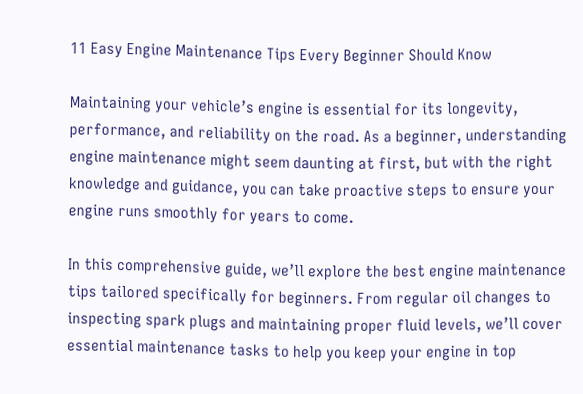11 Easy Engine Maintenance Tips Every Beginner Should Know

Maintaining your vehicle’s engine is essential for its longevity, performance, and reliability on the road. As a beginner, understanding engine maintenance might seem daunting at first, but with the right knowledge and guidance, you can take proactive steps to ensure your engine runs smoothly for years to come.

In this comprehensive guide, we’ll explore the best engine maintenance tips tailored specifically for beginners. From regular oil changes to inspecting spark plugs and maintaining proper fluid levels, we’ll cover essential maintenance tasks to help you keep your engine in top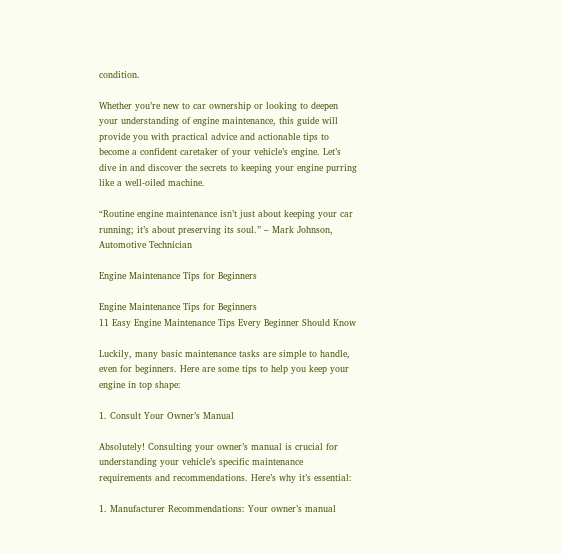condition.

Whether you’re new to car ownership or looking to deepen your understanding of engine maintenance, this guide will provide you with practical advice and actionable tips to become a confident caretaker of your vehicle’s engine. Let’s dive in and discover the secrets to keeping your engine purring like a well-oiled machine.

“Routine engine maintenance isn’t just about keeping your car running; it’s about preserving its soul.” – Mark Johnson, Automotive Technician

Engine Maintenance Tips for Beginners

Engine Maintenance Tips for Beginners
11 Easy Engine Maintenance Tips Every Beginner Should Know

Luckily, many basic maintenance tasks are simple to handle, even for beginners. Here are some tips to help you keep your engine in top shape:

1. Consult Your Owner’s Manual

Absolutely! Consulting your owner’s manual is crucial for understanding your vehicle’s specific maintenance requirements and recommendations. Here’s why it’s essential:

1. Manufacturer Recommendations: Your owner’s manual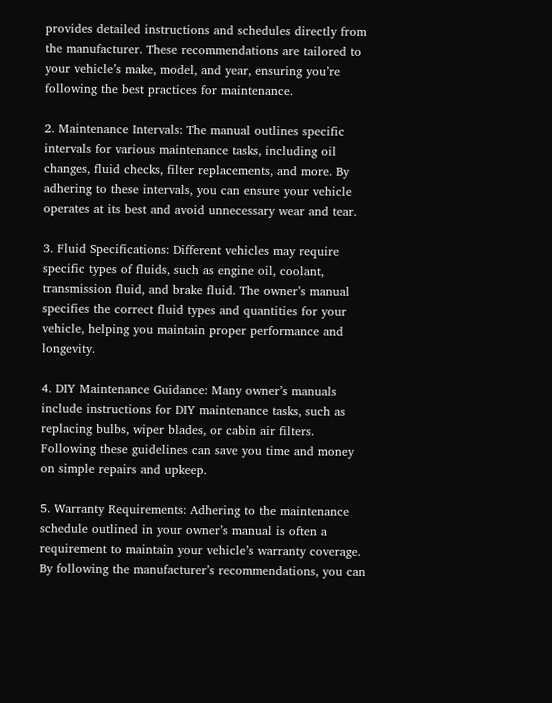provides detailed instructions and schedules directly from the manufacturer. These recommendations are tailored to your vehicle’s make, model, and year, ensuring you’re following the best practices for maintenance.

2. Maintenance Intervals: The manual outlines specific intervals for various maintenance tasks, including oil changes, fluid checks, filter replacements, and more. By adhering to these intervals, you can ensure your vehicle operates at its best and avoid unnecessary wear and tear.

3. Fluid Specifications: Different vehicles may require specific types of fluids, such as engine oil, coolant, transmission fluid, and brake fluid. The owner’s manual specifies the correct fluid types and quantities for your vehicle, helping you maintain proper performance and longevity.

4. DIY Maintenance Guidance: Many owner’s manuals include instructions for DIY maintenance tasks, such as replacing bulbs, wiper blades, or cabin air filters. Following these guidelines can save you time and money on simple repairs and upkeep.

5. Warranty Requirements: Adhering to the maintenance schedule outlined in your owner’s manual is often a requirement to maintain your vehicle’s warranty coverage. By following the manufacturer’s recommendations, you can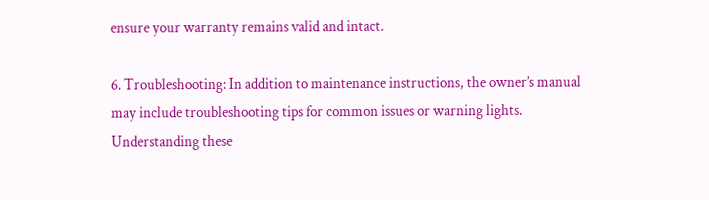ensure your warranty remains valid and intact.

6. Troubleshooting: In addition to maintenance instructions, the owner’s manual may include troubleshooting tips for common issues or warning lights. Understanding these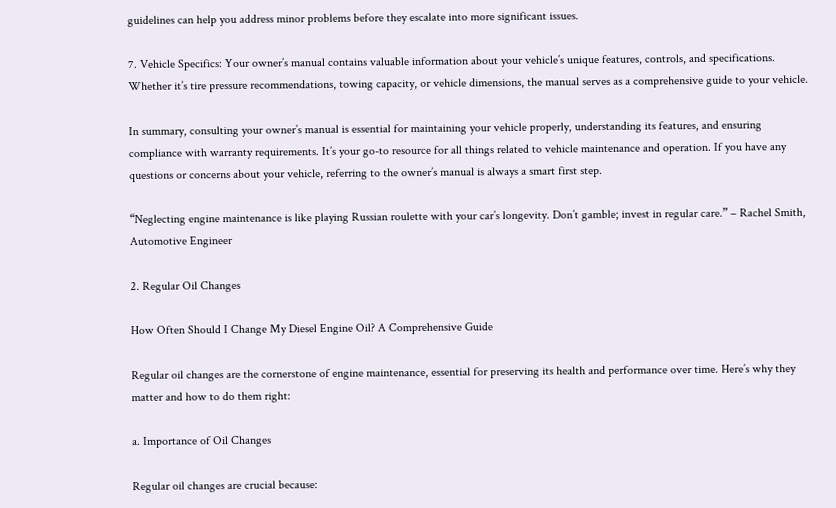guidelines can help you address minor problems before they escalate into more significant issues.

7. Vehicle Specifics: Your owner’s manual contains valuable information about your vehicle’s unique features, controls, and specifications. Whether it’s tire pressure recommendations, towing capacity, or vehicle dimensions, the manual serves as a comprehensive guide to your vehicle.

In summary, consulting your owner’s manual is essential for maintaining your vehicle properly, understanding its features, and ensuring compliance with warranty requirements. It’s your go-to resource for all things related to vehicle maintenance and operation. If you have any questions or concerns about your vehicle, referring to the owner’s manual is always a smart first step.

“Neglecting engine maintenance is like playing Russian roulette with your car’s longevity. Don’t gamble; invest in regular care.” – Rachel Smith, Automotive Engineer

2. Regular Oil Changes

How Often Should I Change My Diesel Engine Oil? A Comprehensive Guide

Regular oil changes are the cornerstone of engine maintenance, essential for preserving its health and performance over time. Here’s why they matter and how to do them right:

a. Importance of Oil Changes

Regular oil changes are crucial because: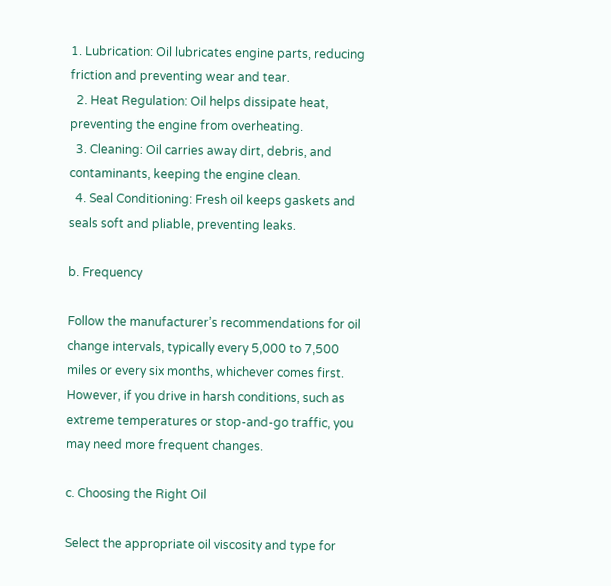1. Lubrication: Oil lubricates engine parts, reducing friction and preventing wear and tear.
  2. Heat Regulation: Oil helps dissipate heat, preventing the engine from overheating.
  3. Cleaning: Oil carries away dirt, debris, and contaminants, keeping the engine clean.
  4. Seal Conditioning: Fresh oil keeps gaskets and seals soft and pliable, preventing leaks.

b. Frequency

Follow the manufacturer’s recommendations for oil change intervals, typically every 5,000 to 7,500 miles or every six months, whichever comes first. However, if you drive in harsh conditions, such as extreme temperatures or stop-and-go traffic, you may need more frequent changes.

c. Choosing the Right Oil

Select the appropriate oil viscosity and type for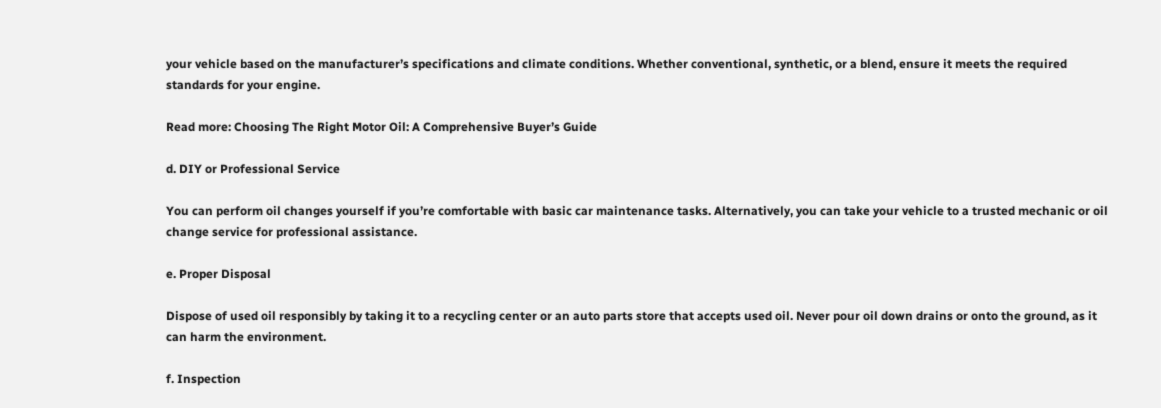your vehicle based on the manufacturer’s specifications and climate conditions. Whether conventional, synthetic, or a blend, ensure it meets the required standards for your engine.

Read more: Choosing The Right Motor Oil: A Comprehensive Buyer’s Guide

d. DIY or Professional Service

You can perform oil changes yourself if you’re comfortable with basic car maintenance tasks. Alternatively, you can take your vehicle to a trusted mechanic or oil change service for professional assistance.

e. Proper Disposal

Dispose of used oil responsibly by taking it to a recycling center or an auto parts store that accepts used oil. Never pour oil down drains or onto the ground, as it can harm the environment.

f. Inspection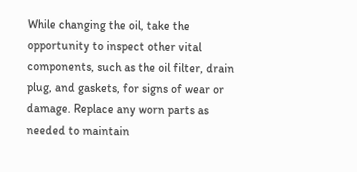While changing the oil, take the opportunity to inspect other vital components, such as the oil filter, drain plug, and gaskets, for signs of wear or damage. Replace any worn parts as needed to maintain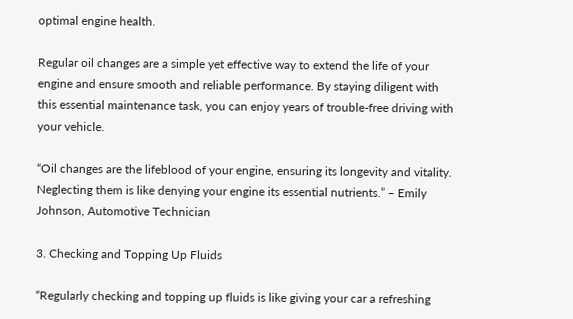optimal engine health.

Regular oil changes are a simple yet effective way to extend the life of your engine and ensure smooth and reliable performance. By staying diligent with this essential maintenance task, you can enjoy years of trouble-free driving with your vehicle.

“Oil changes are the lifeblood of your engine, ensuring its longevity and vitality. Neglecting them is like denying your engine its essential nutrients.” – Emily Johnson, Automotive Technician

3. Checking and Topping Up Fluids

“Regularly checking and topping up fluids is like giving your car a refreshing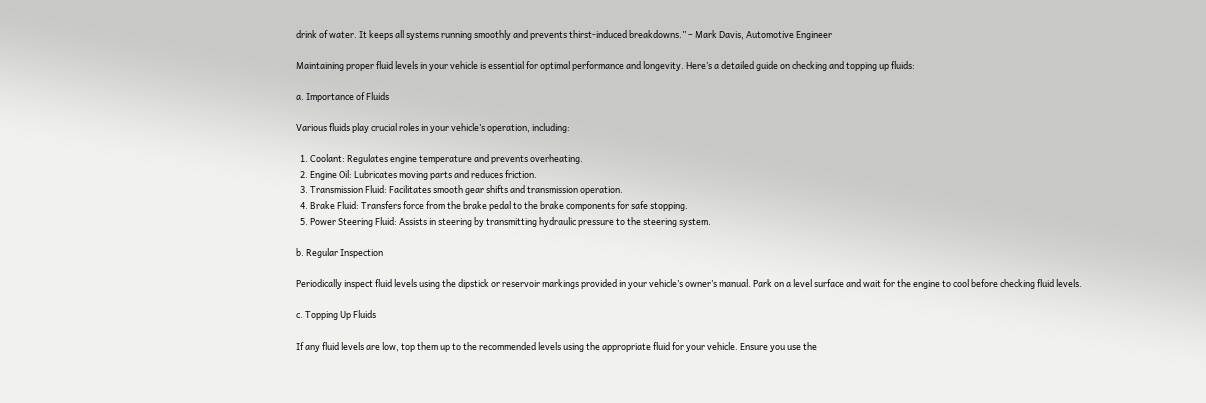drink of water. It keeps all systems running smoothly and prevents thirst-induced breakdowns.” – Mark Davis, Automotive Engineer

Maintaining proper fluid levels in your vehicle is essential for optimal performance and longevity. Here’s a detailed guide on checking and topping up fluids:

a. Importance of Fluids

Various fluids play crucial roles in your vehicle’s operation, including:

  1. Coolant: Regulates engine temperature and prevents overheating.
  2. Engine Oil: Lubricates moving parts and reduces friction.
  3. Transmission Fluid: Facilitates smooth gear shifts and transmission operation.
  4. Brake Fluid: Transfers force from the brake pedal to the brake components for safe stopping.
  5. Power Steering Fluid: Assists in steering by transmitting hydraulic pressure to the steering system.

b. Regular Inspection

Periodically inspect fluid levels using the dipstick or reservoir markings provided in your vehicle’s owner’s manual. Park on a level surface and wait for the engine to cool before checking fluid levels.

c. Topping Up Fluids

If any fluid levels are low, top them up to the recommended levels using the appropriate fluid for your vehicle. Ensure you use the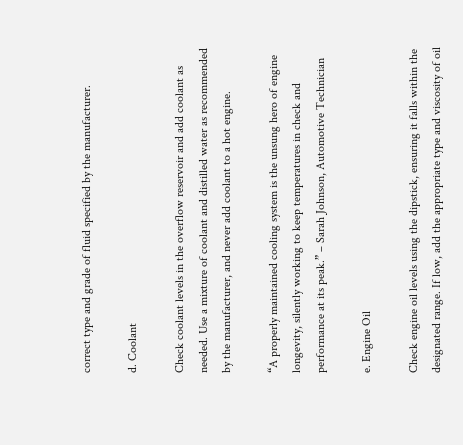correct type and grade of fluid specified by the manufacturer.

d. Coolant

Check coolant levels in the overflow reservoir and add coolant as needed. Use a mixture of coolant and distilled water as recommended by the manufacturer, and never add coolant to a hot engine.

“A properly maintained cooling system is the unsung hero of engine longevity, silently working to keep temperatures in check and performance at its peak.” – Sarah Johnson, Automotive Technician

e. Engine Oil

Check engine oil levels using the dipstick, ensuring it falls within the designated range. If low, add the appropriate type and viscosity of oil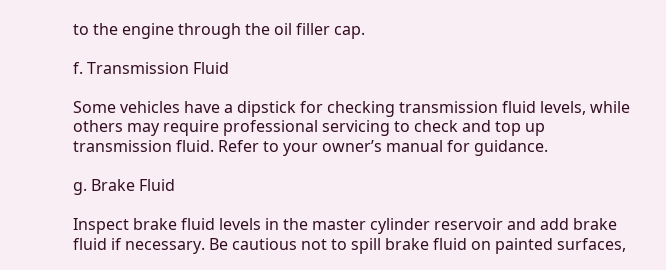to the engine through the oil filler cap.

f. Transmission Fluid

Some vehicles have a dipstick for checking transmission fluid levels, while others may require professional servicing to check and top up transmission fluid. Refer to your owner’s manual for guidance.

g. Brake Fluid

Inspect brake fluid levels in the master cylinder reservoir and add brake fluid if necessary. Be cautious not to spill brake fluid on painted surfaces,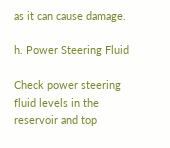as it can cause damage.

h. Power Steering Fluid

Check power steering fluid levels in the reservoir and top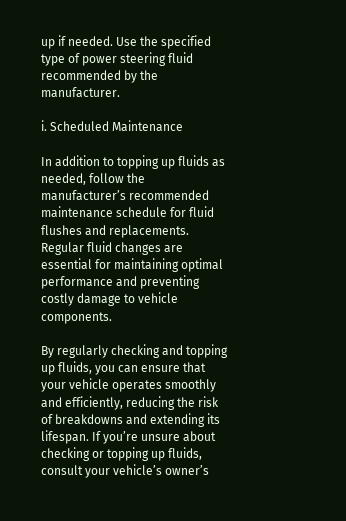up if needed. Use the specified type of power steering fluid recommended by the manufacturer.

i. Scheduled Maintenance

In addition to topping up fluids as needed, follow the manufacturer’s recommended maintenance schedule for fluid flushes and replacements. Regular fluid changes are essential for maintaining optimal performance and preventing costly damage to vehicle components.

By regularly checking and topping up fluids, you can ensure that your vehicle operates smoothly and efficiently, reducing the risk of breakdowns and extending its lifespan. If you’re unsure about checking or topping up fluids, consult your vehicle’s owner’s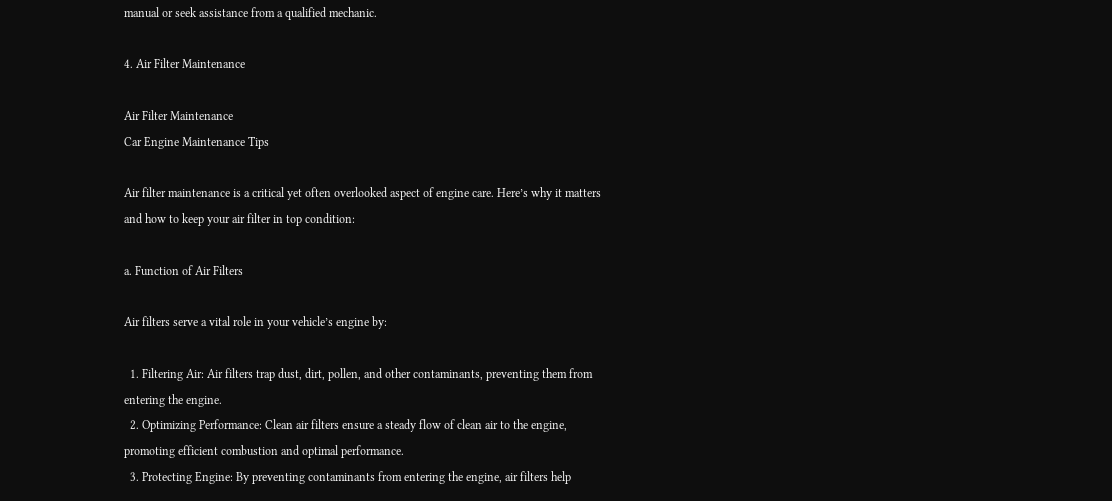manual or seek assistance from a qualified mechanic.

4. Air Filter Maintenance

Air Filter Maintenance
Car Engine Maintenance Tips

Air filter maintenance is a critical yet often overlooked aspect of engine care. Here’s why it matters and how to keep your air filter in top condition:

a. Function of Air Filters

Air filters serve a vital role in your vehicle’s engine by:

  1. Filtering Air: Air filters trap dust, dirt, pollen, and other contaminants, preventing them from entering the engine.
  2. Optimizing Performance: Clean air filters ensure a steady flow of clean air to the engine, promoting efficient combustion and optimal performance.
  3. Protecting Engine: By preventing contaminants from entering the engine, air filters help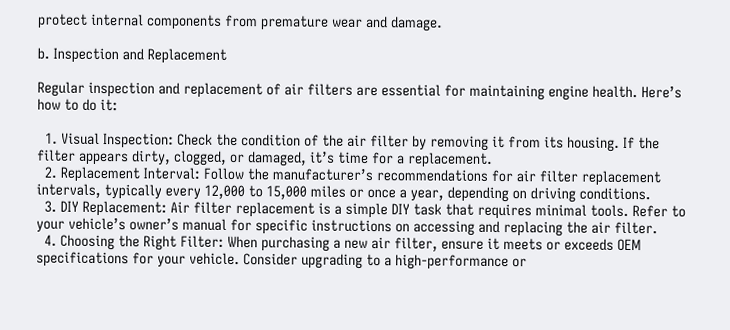protect internal components from premature wear and damage.

b. Inspection and Replacement

Regular inspection and replacement of air filters are essential for maintaining engine health. Here’s how to do it:

  1. Visual Inspection: Check the condition of the air filter by removing it from its housing. If the filter appears dirty, clogged, or damaged, it’s time for a replacement.
  2. Replacement Interval: Follow the manufacturer’s recommendations for air filter replacement intervals, typically every 12,000 to 15,000 miles or once a year, depending on driving conditions.
  3. DIY Replacement: Air filter replacement is a simple DIY task that requires minimal tools. Refer to your vehicle’s owner’s manual for specific instructions on accessing and replacing the air filter.
  4. Choosing the Right Filter: When purchasing a new air filter, ensure it meets or exceeds OEM specifications for your vehicle. Consider upgrading to a high-performance or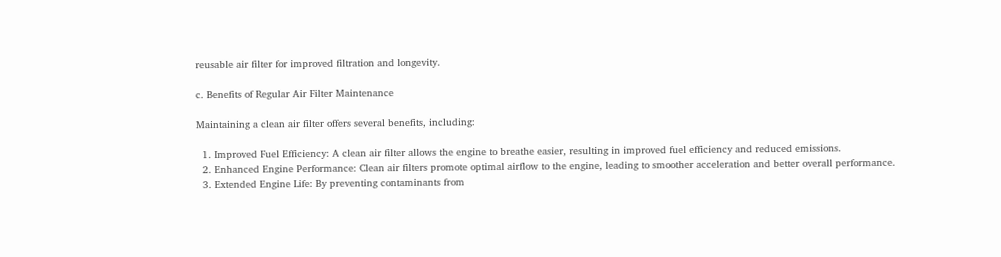reusable air filter for improved filtration and longevity.

c. Benefits of Regular Air Filter Maintenance

Maintaining a clean air filter offers several benefits, including:

  1. Improved Fuel Efficiency: A clean air filter allows the engine to breathe easier, resulting in improved fuel efficiency and reduced emissions.
  2. Enhanced Engine Performance: Clean air filters promote optimal airflow to the engine, leading to smoother acceleration and better overall performance.
  3. Extended Engine Life: By preventing contaminants from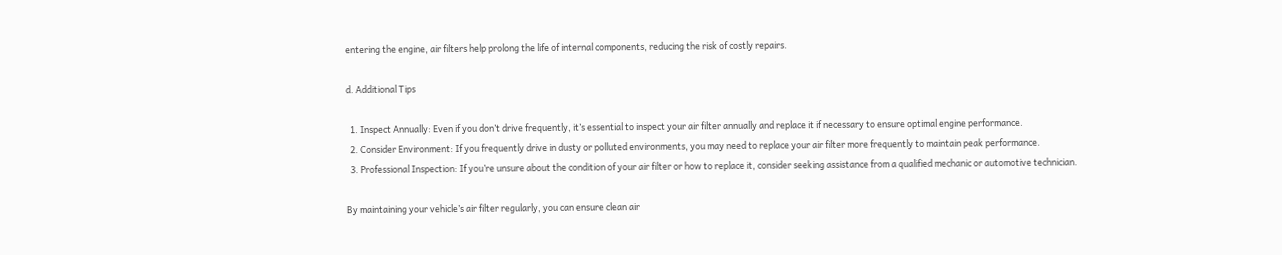entering the engine, air filters help prolong the life of internal components, reducing the risk of costly repairs.

d. Additional Tips

  1. Inspect Annually: Even if you don’t drive frequently, it’s essential to inspect your air filter annually and replace it if necessary to ensure optimal engine performance.
  2. Consider Environment: If you frequently drive in dusty or polluted environments, you may need to replace your air filter more frequently to maintain peak performance.
  3. Professional Inspection: If you’re unsure about the condition of your air filter or how to replace it, consider seeking assistance from a qualified mechanic or automotive technician.

By maintaining your vehicle’s air filter regularly, you can ensure clean air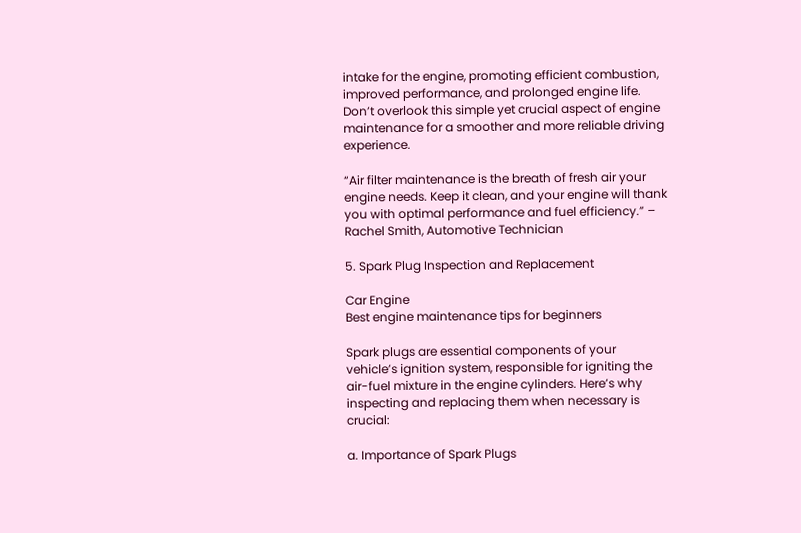intake for the engine, promoting efficient combustion, improved performance, and prolonged engine life. Don’t overlook this simple yet crucial aspect of engine maintenance for a smoother and more reliable driving experience.

“Air filter maintenance is the breath of fresh air your engine needs. Keep it clean, and your engine will thank you with optimal performance and fuel efficiency.” – Rachel Smith, Automotive Technician

5. Spark Plug Inspection and Replacement

Car Engine
Best engine maintenance tips for beginners

Spark plugs are essential components of your vehicle’s ignition system, responsible for igniting the air-fuel mixture in the engine cylinders. Here’s why inspecting and replacing them when necessary is crucial:

a. Importance of Spark Plugs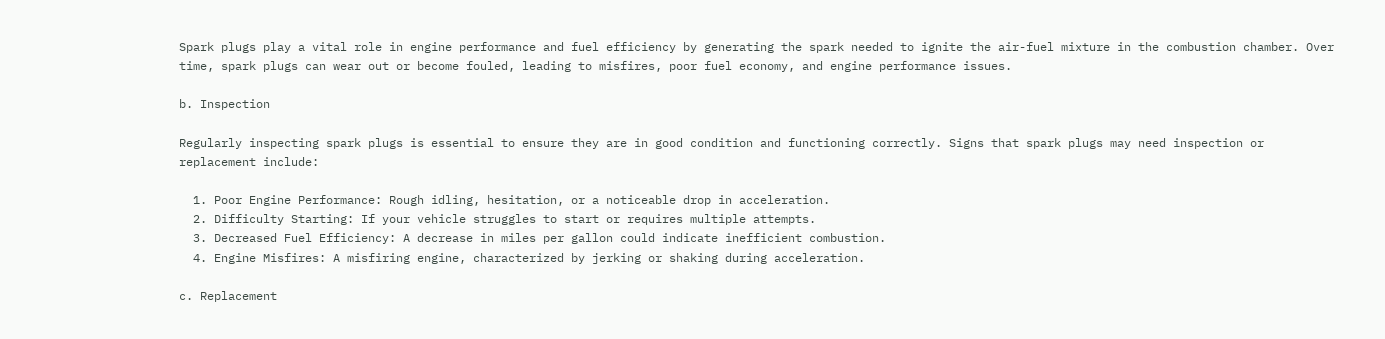Spark plugs play a vital role in engine performance and fuel efficiency by generating the spark needed to ignite the air-fuel mixture in the combustion chamber. Over time, spark plugs can wear out or become fouled, leading to misfires, poor fuel economy, and engine performance issues.

b. Inspection

Regularly inspecting spark plugs is essential to ensure they are in good condition and functioning correctly. Signs that spark plugs may need inspection or replacement include:

  1. Poor Engine Performance: Rough idling, hesitation, or a noticeable drop in acceleration.
  2. Difficulty Starting: If your vehicle struggles to start or requires multiple attempts.
  3. Decreased Fuel Efficiency: A decrease in miles per gallon could indicate inefficient combustion.
  4. Engine Misfires: A misfiring engine, characterized by jerking or shaking during acceleration.

c. Replacement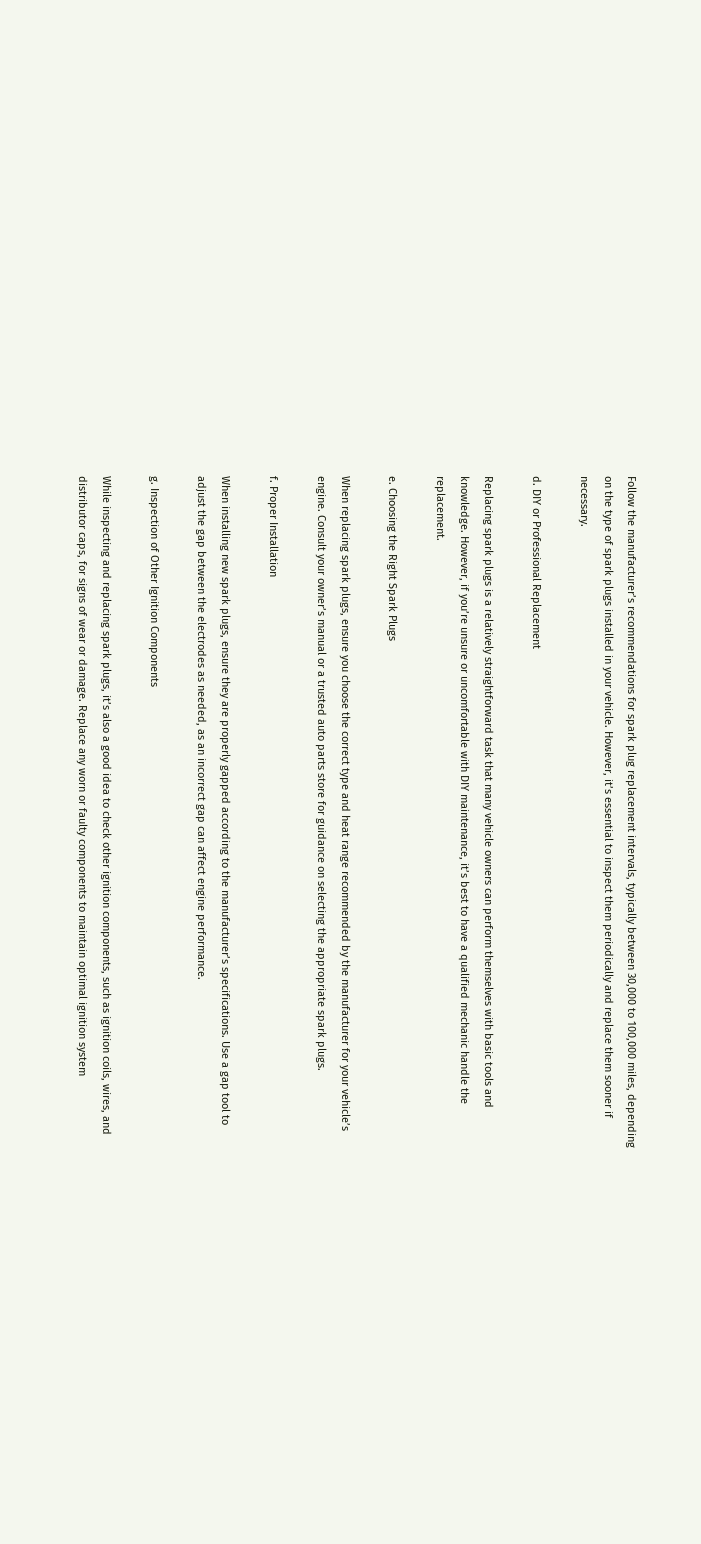Follow the manufacturer’s recommendations for spark plug replacement intervals, typically between 30,000 to 100,000 miles, depending on the type of spark plugs installed in your vehicle. However, it’s essential to inspect them periodically and replace them sooner if necessary.

d. DIY or Professional Replacement

Replacing spark plugs is a relatively straightforward task that many vehicle owners can perform themselves with basic tools and knowledge. However, if you’re unsure or uncomfortable with DIY maintenance, it’s best to have a qualified mechanic handle the replacement.

e. Choosing the Right Spark Plugs

When replacing spark plugs, ensure you choose the correct type and heat range recommended by the manufacturer for your vehicle’s engine. Consult your owner’s manual or a trusted auto parts store for guidance on selecting the appropriate spark plugs.

f. Proper Installation

When installing new spark plugs, ensure they are properly gapped according to the manufacturer’s specifications. Use a gap tool to adjust the gap between the electrodes as needed, as an incorrect gap can affect engine performance.

g. Inspection of Other Ignition Components

While inspecting and replacing spark plugs, it’s also a good idea to check other ignition components, such as ignition coils, wires, and distributor caps, for signs of wear or damage. Replace any worn or faulty components to maintain optimal ignition system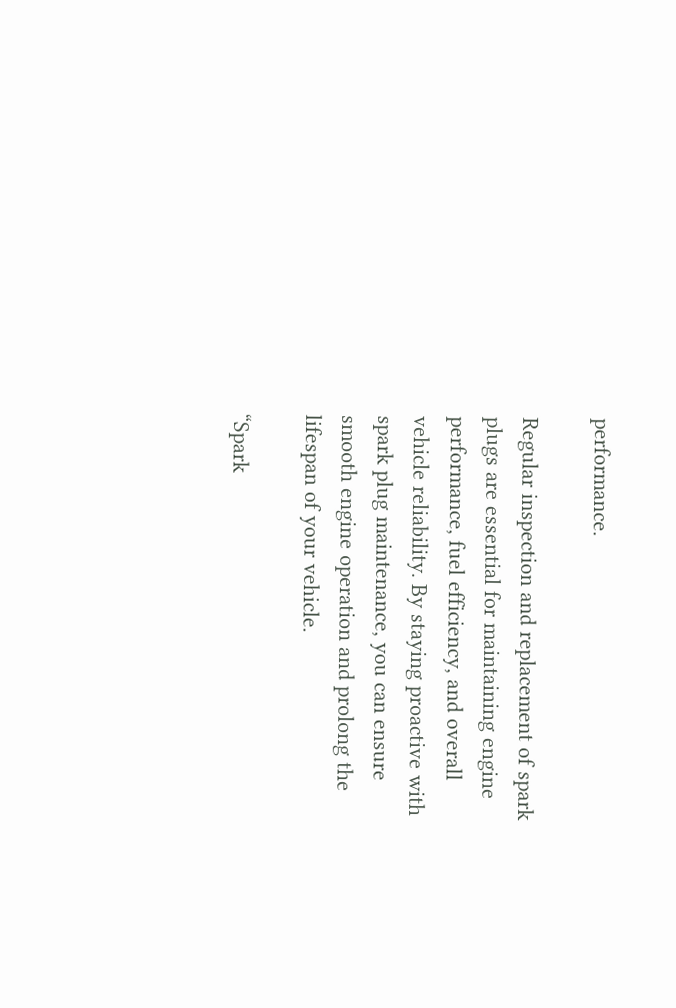performance.

Regular inspection and replacement of spark plugs are essential for maintaining engine performance, fuel efficiency, and overall vehicle reliability. By staying proactive with spark plug maintenance, you can ensure smooth engine operation and prolong the lifespan of your vehicle.

“Spark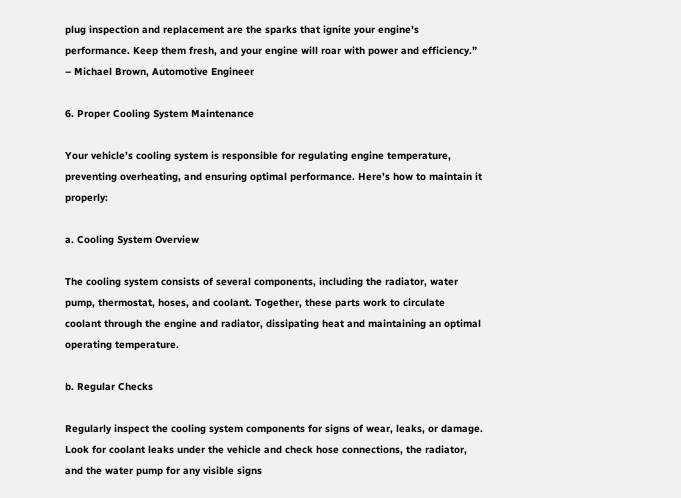plug inspection and replacement are the sparks that ignite your engine’s performance. Keep them fresh, and your engine will roar with power and efficiency.” – Michael Brown, Automotive Engineer

6. Proper Cooling System Maintenance

Your vehicle’s cooling system is responsible for regulating engine temperature, preventing overheating, and ensuring optimal performance. Here’s how to maintain it properly:

a. Cooling System Overview

The cooling system consists of several components, including the radiator, water pump, thermostat, hoses, and coolant. Together, these parts work to circulate coolant through the engine and radiator, dissipating heat and maintaining an optimal operating temperature.

b. Regular Checks

Regularly inspect the cooling system components for signs of wear, leaks, or damage. Look for coolant leaks under the vehicle and check hose connections, the radiator, and the water pump for any visible signs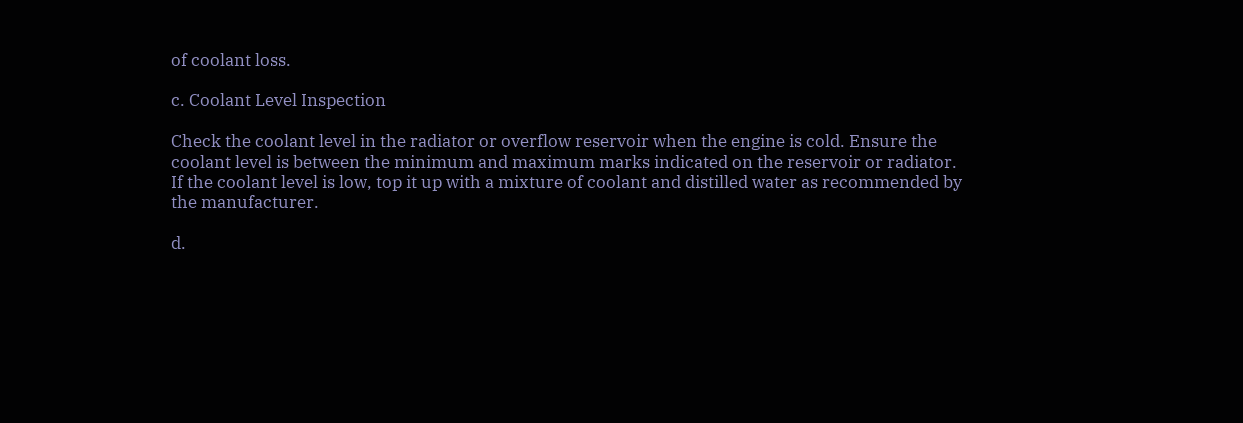of coolant loss.

c. Coolant Level Inspection

Check the coolant level in the radiator or overflow reservoir when the engine is cold. Ensure the coolant level is between the minimum and maximum marks indicated on the reservoir or radiator. If the coolant level is low, top it up with a mixture of coolant and distilled water as recommended by the manufacturer.

d.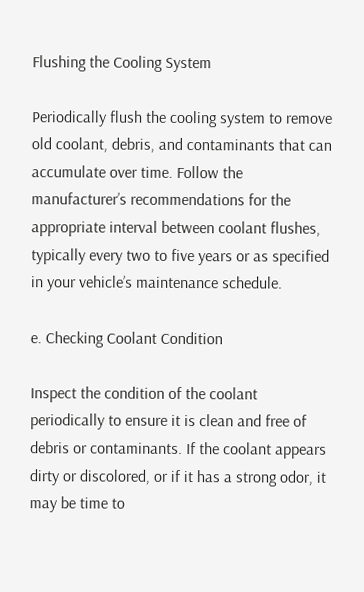Flushing the Cooling System

Periodically flush the cooling system to remove old coolant, debris, and contaminants that can accumulate over time. Follow the manufacturer’s recommendations for the appropriate interval between coolant flushes, typically every two to five years or as specified in your vehicle’s maintenance schedule.

e. Checking Coolant Condition

Inspect the condition of the coolant periodically to ensure it is clean and free of debris or contaminants. If the coolant appears dirty or discolored, or if it has a strong odor, it may be time to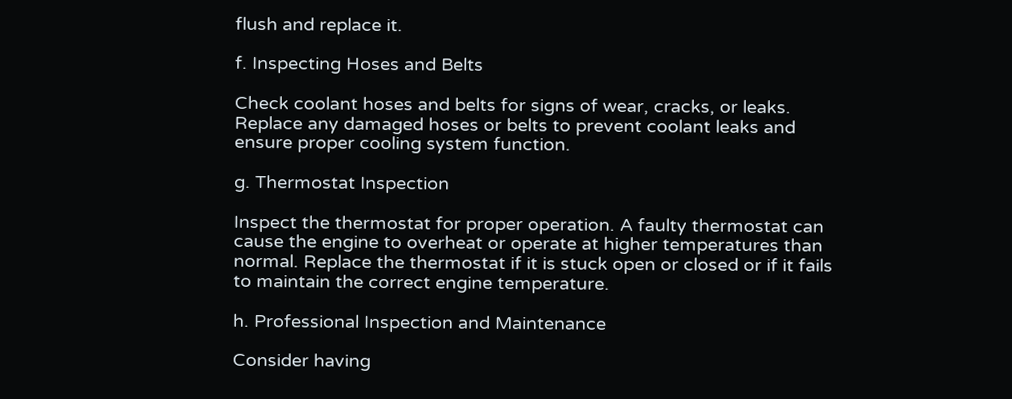flush and replace it.

f. Inspecting Hoses and Belts

Check coolant hoses and belts for signs of wear, cracks, or leaks. Replace any damaged hoses or belts to prevent coolant leaks and ensure proper cooling system function.

g. Thermostat Inspection

Inspect the thermostat for proper operation. A faulty thermostat can cause the engine to overheat or operate at higher temperatures than normal. Replace the thermostat if it is stuck open or closed or if it fails to maintain the correct engine temperature.

h. Professional Inspection and Maintenance

Consider having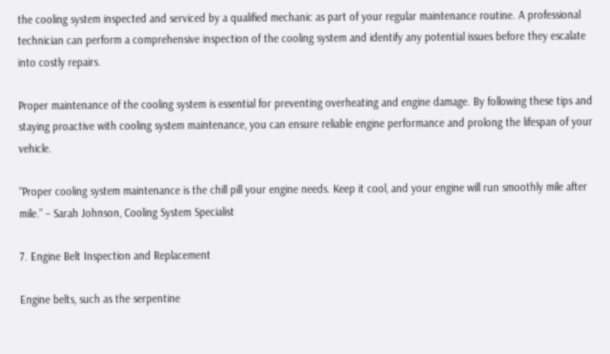the cooling system inspected and serviced by a qualified mechanic as part of your regular maintenance routine. A professional technician can perform a comprehensive inspection of the cooling system and identify any potential issues before they escalate into costly repairs.

Proper maintenance of the cooling system is essential for preventing overheating and engine damage. By following these tips and staying proactive with cooling system maintenance, you can ensure reliable engine performance and prolong the lifespan of your vehicle.

“Proper cooling system maintenance is the chill pill your engine needs. Keep it cool, and your engine will run smoothly mile after mile.” – Sarah Johnson, Cooling System Specialist

7. Engine Belt Inspection and Replacement

Engine belts, such as the serpentine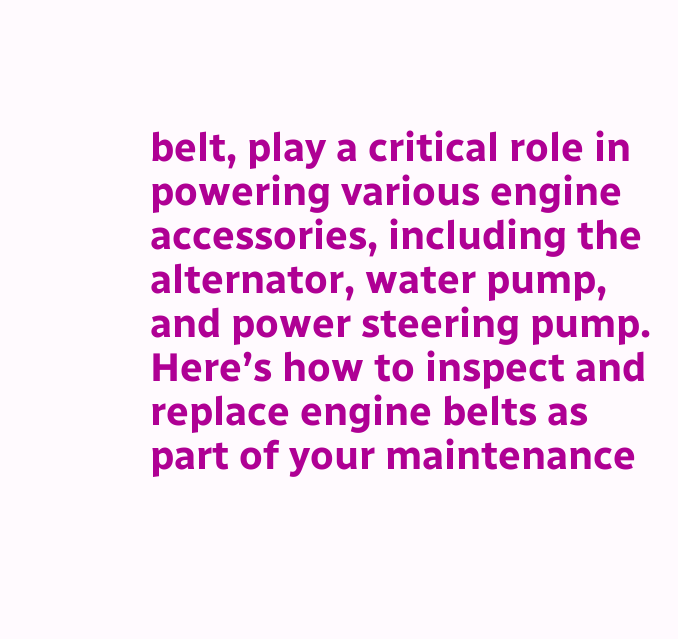belt, play a critical role in powering various engine accessories, including the alternator, water pump, and power steering pump. Here’s how to inspect and replace engine belts as part of your maintenance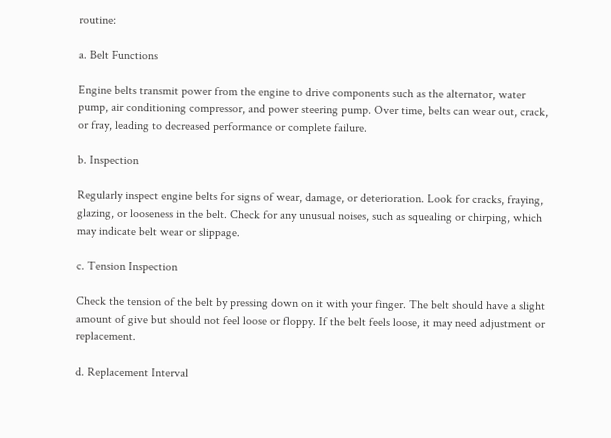routine:

a. Belt Functions

Engine belts transmit power from the engine to drive components such as the alternator, water pump, air conditioning compressor, and power steering pump. Over time, belts can wear out, crack, or fray, leading to decreased performance or complete failure.

b. Inspection

Regularly inspect engine belts for signs of wear, damage, or deterioration. Look for cracks, fraying, glazing, or looseness in the belt. Check for any unusual noises, such as squealing or chirping, which may indicate belt wear or slippage.

c. Tension Inspection

Check the tension of the belt by pressing down on it with your finger. The belt should have a slight amount of give but should not feel loose or floppy. If the belt feels loose, it may need adjustment or replacement.

d. Replacement Interval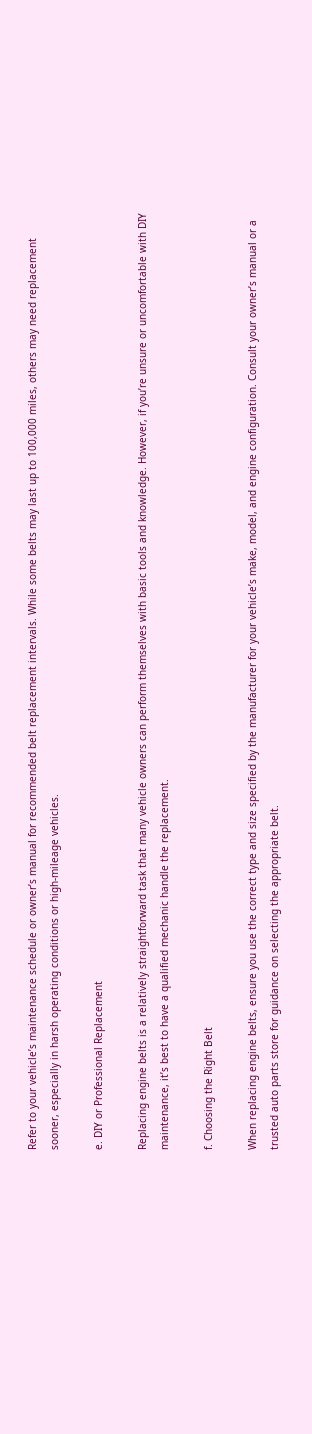Refer to your vehicle’s maintenance schedule or owner’s manual for recommended belt replacement intervals. While some belts may last up to 100,000 miles, others may need replacement sooner, especially in harsh operating conditions or high-mileage vehicles.

e. DIY or Professional Replacement

Replacing engine belts is a relatively straightforward task that many vehicle owners can perform themselves with basic tools and knowledge. However, if you’re unsure or uncomfortable with DIY maintenance, it’s best to have a qualified mechanic handle the replacement.

f. Choosing the Right Belt

When replacing engine belts, ensure you use the correct type and size specified by the manufacturer for your vehicle’s make, model, and engine configuration. Consult your owner’s manual or a trusted auto parts store for guidance on selecting the appropriate belt.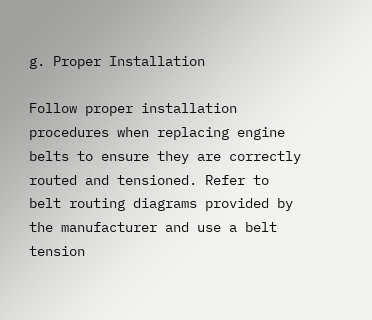g. Proper Installation

Follow proper installation procedures when replacing engine belts to ensure they are correctly routed and tensioned. Refer to belt routing diagrams provided by the manufacturer and use a belt tension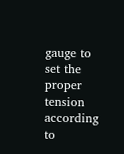gauge to set the proper tension according to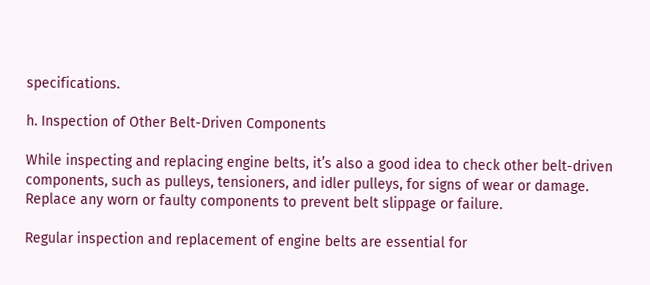specifications.

h. Inspection of Other Belt-Driven Components

While inspecting and replacing engine belts, it’s also a good idea to check other belt-driven components, such as pulleys, tensioners, and idler pulleys, for signs of wear or damage. Replace any worn or faulty components to prevent belt slippage or failure.

Regular inspection and replacement of engine belts are essential for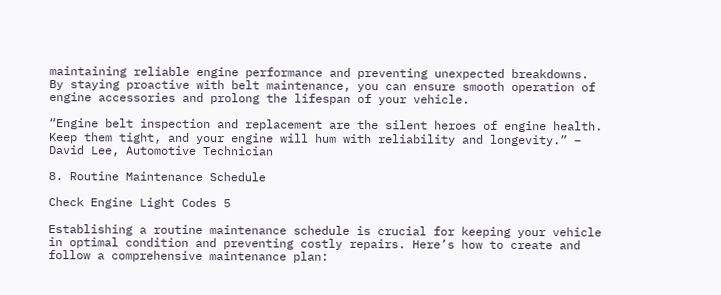maintaining reliable engine performance and preventing unexpected breakdowns. By staying proactive with belt maintenance, you can ensure smooth operation of engine accessories and prolong the lifespan of your vehicle.

“Engine belt inspection and replacement are the silent heroes of engine health. Keep them tight, and your engine will hum with reliability and longevity.” – David Lee, Automotive Technician

8. Routine Maintenance Schedule

Check Engine Light Codes 5

Establishing a routine maintenance schedule is crucial for keeping your vehicle in optimal condition and preventing costly repairs. Here’s how to create and follow a comprehensive maintenance plan: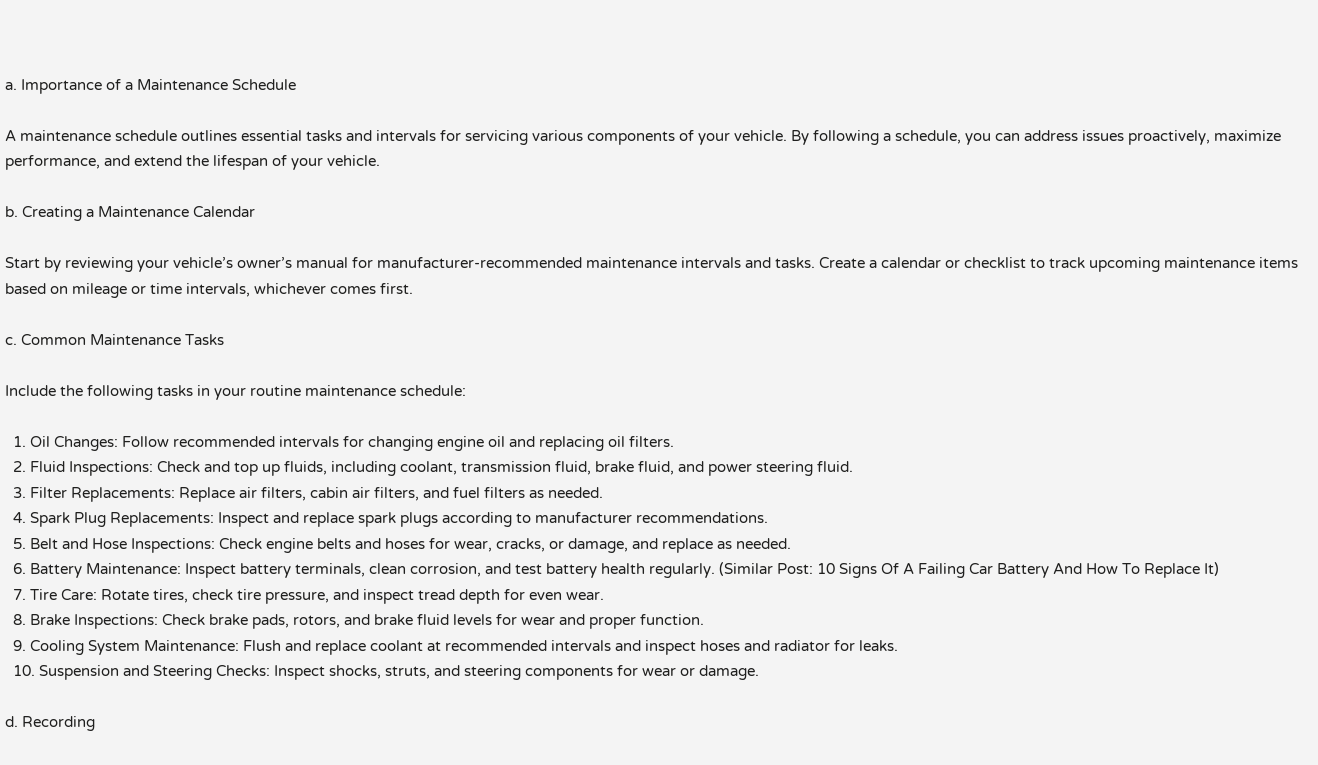a. Importance of a Maintenance Schedule

A maintenance schedule outlines essential tasks and intervals for servicing various components of your vehicle. By following a schedule, you can address issues proactively, maximize performance, and extend the lifespan of your vehicle.

b. Creating a Maintenance Calendar

Start by reviewing your vehicle’s owner’s manual for manufacturer-recommended maintenance intervals and tasks. Create a calendar or checklist to track upcoming maintenance items based on mileage or time intervals, whichever comes first.

c. Common Maintenance Tasks

Include the following tasks in your routine maintenance schedule:

  1. Oil Changes: Follow recommended intervals for changing engine oil and replacing oil filters.
  2. Fluid Inspections: Check and top up fluids, including coolant, transmission fluid, brake fluid, and power steering fluid.
  3. Filter Replacements: Replace air filters, cabin air filters, and fuel filters as needed.
  4. Spark Plug Replacements: Inspect and replace spark plugs according to manufacturer recommendations.
  5. Belt and Hose Inspections: Check engine belts and hoses for wear, cracks, or damage, and replace as needed.
  6. Battery Maintenance: Inspect battery terminals, clean corrosion, and test battery health regularly. (Similar Post: 10 Signs Of A Failing Car Battery And How To Replace It)
  7. Tire Care: Rotate tires, check tire pressure, and inspect tread depth for even wear.
  8. Brake Inspections: Check brake pads, rotors, and brake fluid levels for wear and proper function.
  9. Cooling System Maintenance: Flush and replace coolant at recommended intervals and inspect hoses and radiator for leaks.
  10. Suspension and Steering Checks: Inspect shocks, struts, and steering components for wear or damage.

d. Recording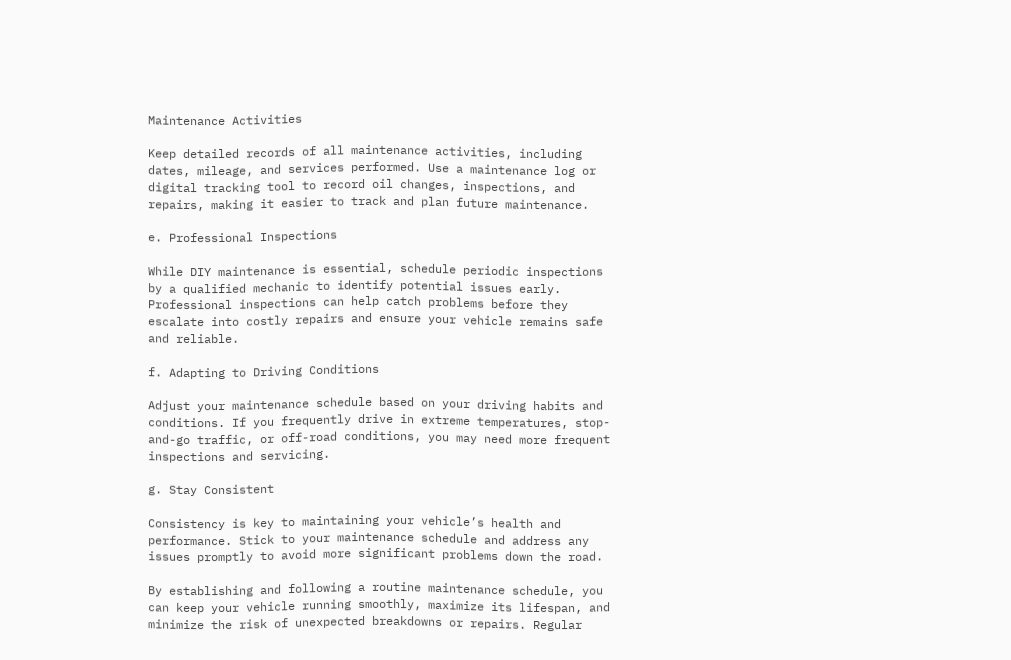Maintenance Activities

Keep detailed records of all maintenance activities, including dates, mileage, and services performed. Use a maintenance log or digital tracking tool to record oil changes, inspections, and repairs, making it easier to track and plan future maintenance.

e. Professional Inspections

While DIY maintenance is essential, schedule periodic inspections by a qualified mechanic to identify potential issues early. Professional inspections can help catch problems before they escalate into costly repairs and ensure your vehicle remains safe and reliable.

f. Adapting to Driving Conditions

Adjust your maintenance schedule based on your driving habits and conditions. If you frequently drive in extreme temperatures, stop-and-go traffic, or off-road conditions, you may need more frequent inspections and servicing.

g. Stay Consistent

Consistency is key to maintaining your vehicle’s health and performance. Stick to your maintenance schedule and address any issues promptly to avoid more significant problems down the road.

By establishing and following a routine maintenance schedule, you can keep your vehicle running smoothly, maximize its lifespan, and minimize the risk of unexpected breakdowns or repairs. Regular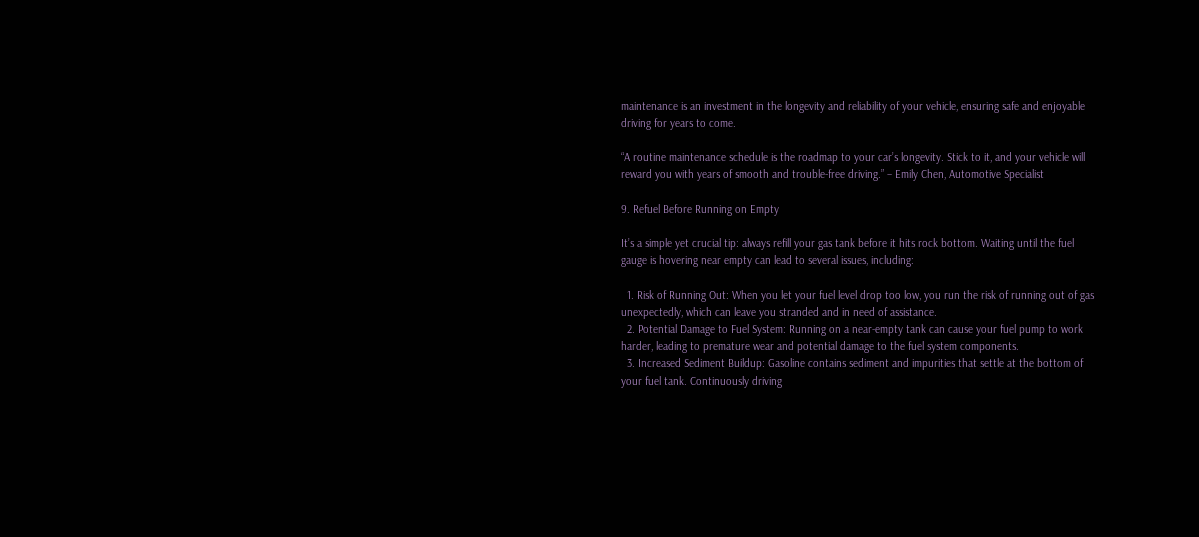maintenance is an investment in the longevity and reliability of your vehicle, ensuring safe and enjoyable driving for years to come.

“A routine maintenance schedule is the roadmap to your car’s longevity. Stick to it, and your vehicle will reward you with years of smooth and trouble-free driving.” – Emily Chen, Automotive Specialist

9. Refuel Before Running on Empty

It’s a simple yet crucial tip: always refill your gas tank before it hits rock bottom. Waiting until the fuel gauge is hovering near empty can lead to several issues, including:

  1. Risk of Running Out: When you let your fuel level drop too low, you run the risk of running out of gas unexpectedly, which can leave you stranded and in need of assistance.
  2. Potential Damage to Fuel System: Running on a near-empty tank can cause your fuel pump to work harder, leading to premature wear and potential damage to the fuel system components.
  3. Increased Sediment Buildup: Gasoline contains sediment and impurities that settle at the bottom of your fuel tank. Continuously driving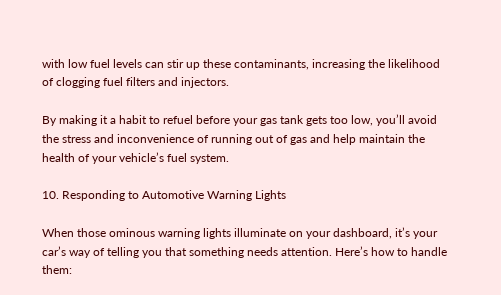with low fuel levels can stir up these contaminants, increasing the likelihood of clogging fuel filters and injectors.

By making it a habit to refuel before your gas tank gets too low, you’ll avoid the stress and inconvenience of running out of gas and help maintain the health of your vehicle’s fuel system.

10. Responding to Automotive Warning Lights

When those ominous warning lights illuminate on your dashboard, it’s your car’s way of telling you that something needs attention. Here’s how to handle them: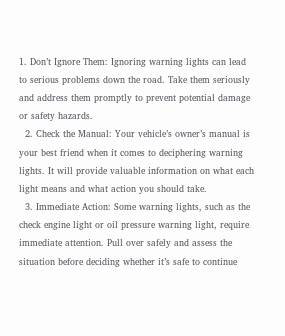1. Don’t Ignore Them: Ignoring warning lights can lead to serious problems down the road. Take them seriously and address them promptly to prevent potential damage or safety hazards.
  2. Check the Manual: Your vehicle’s owner’s manual is your best friend when it comes to deciphering warning lights. It will provide valuable information on what each light means and what action you should take.
  3. Immediate Action: Some warning lights, such as the check engine light or oil pressure warning light, require immediate attention. Pull over safely and assess the situation before deciding whether it’s safe to continue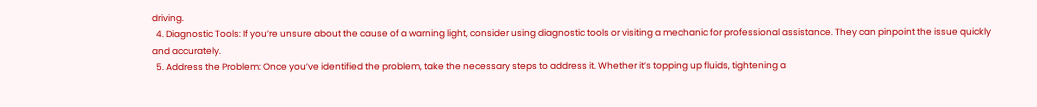driving.
  4. Diagnostic Tools: If you’re unsure about the cause of a warning light, consider using diagnostic tools or visiting a mechanic for professional assistance. They can pinpoint the issue quickly and accurately.
  5. Address the Problem: Once you’ve identified the problem, take the necessary steps to address it. Whether it’s topping up fluids, tightening a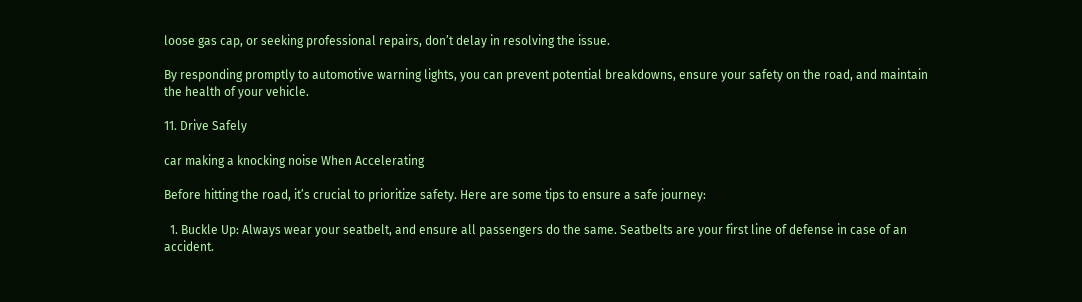loose gas cap, or seeking professional repairs, don’t delay in resolving the issue.

By responding promptly to automotive warning lights, you can prevent potential breakdowns, ensure your safety on the road, and maintain the health of your vehicle.

11. Drive Safely

car making a knocking noise When Accelerating

Before hitting the road, it’s crucial to prioritize safety. Here are some tips to ensure a safe journey:

  1. Buckle Up: Always wear your seatbelt, and ensure all passengers do the same. Seatbelts are your first line of defense in case of an accident.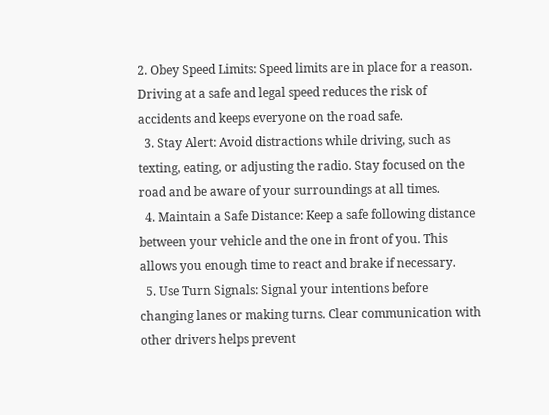2. Obey Speed Limits: Speed limits are in place for a reason. Driving at a safe and legal speed reduces the risk of accidents and keeps everyone on the road safe.
  3. Stay Alert: Avoid distractions while driving, such as texting, eating, or adjusting the radio. Stay focused on the road and be aware of your surroundings at all times.
  4. Maintain a Safe Distance: Keep a safe following distance between your vehicle and the one in front of you. This allows you enough time to react and brake if necessary.
  5. Use Turn Signals: Signal your intentions before changing lanes or making turns. Clear communication with other drivers helps prevent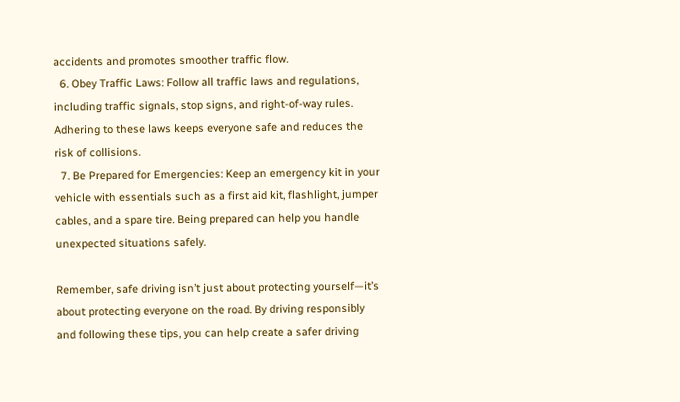accidents and promotes smoother traffic flow.
  6. Obey Traffic Laws: Follow all traffic laws and regulations, including traffic signals, stop signs, and right-of-way rules. Adhering to these laws keeps everyone safe and reduces the risk of collisions.
  7. Be Prepared for Emergencies: Keep an emergency kit in your vehicle with essentials such as a first aid kit, flashlight, jumper cables, and a spare tire. Being prepared can help you handle unexpected situations safely.

Remember, safe driving isn’t just about protecting yourself—it’s about protecting everyone on the road. By driving responsibly and following these tips, you can help create a safer driving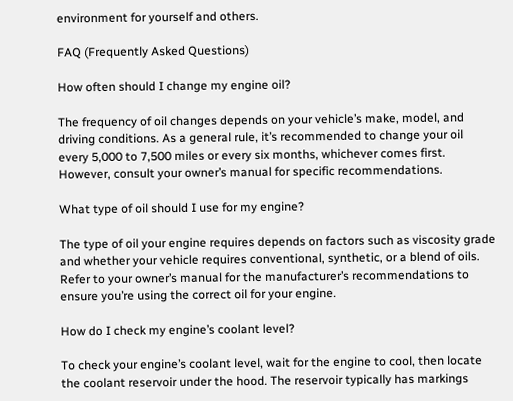environment for yourself and others.

FAQ (Frequently Asked Questions)

How often should I change my engine oil?

The frequency of oil changes depends on your vehicle’s make, model, and driving conditions. As a general rule, it’s recommended to change your oil every 5,000 to 7,500 miles or every six months, whichever comes first. However, consult your owner’s manual for specific recommendations.

What type of oil should I use for my engine?

The type of oil your engine requires depends on factors such as viscosity grade and whether your vehicle requires conventional, synthetic, or a blend of oils. Refer to your owner’s manual for the manufacturer’s recommendations to ensure you’re using the correct oil for your engine.

How do I check my engine’s coolant level?

To check your engine’s coolant level, wait for the engine to cool, then locate the coolant reservoir under the hood. The reservoir typically has markings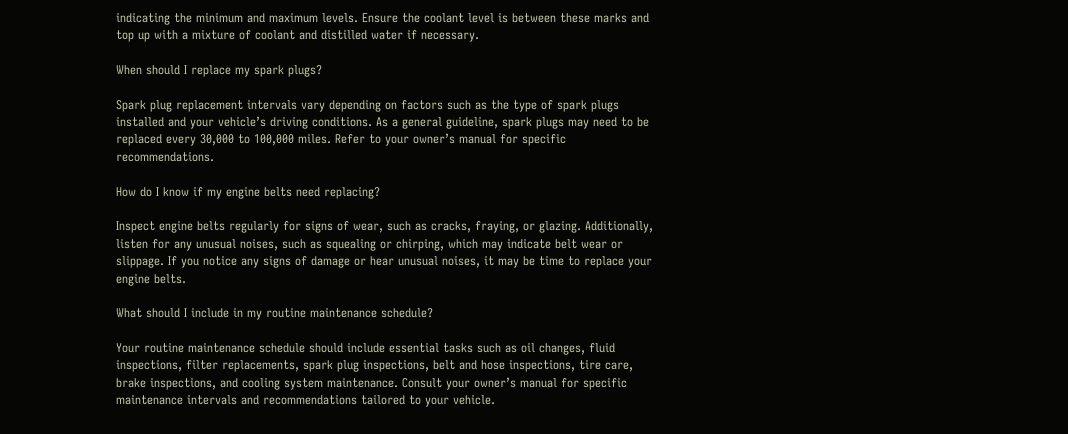indicating the minimum and maximum levels. Ensure the coolant level is between these marks and top up with a mixture of coolant and distilled water if necessary.

When should I replace my spark plugs?

Spark plug replacement intervals vary depending on factors such as the type of spark plugs installed and your vehicle’s driving conditions. As a general guideline, spark plugs may need to be replaced every 30,000 to 100,000 miles. Refer to your owner’s manual for specific recommendations.

How do I know if my engine belts need replacing?

Inspect engine belts regularly for signs of wear, such as cracks, fraying, or glazing. Additionally, listen for any unusual noises, such as squealing or chirping, which may indicate belt wear or slippage. If you notice any signs of damage or hear unusual noises, it may be time to replace your engine belts.

What should I include in my routine maintenance schedule?

Your routine maintenance schedule should include essential tasks such as oil changes, fluid inspections, filter replacements, spark plug inspections, belt and hose inspections, tire care, brake inspections, and cooling system maintenance. Consult your owner’s manual for specific maintenance intervals and recommendations tailored to your vehicle.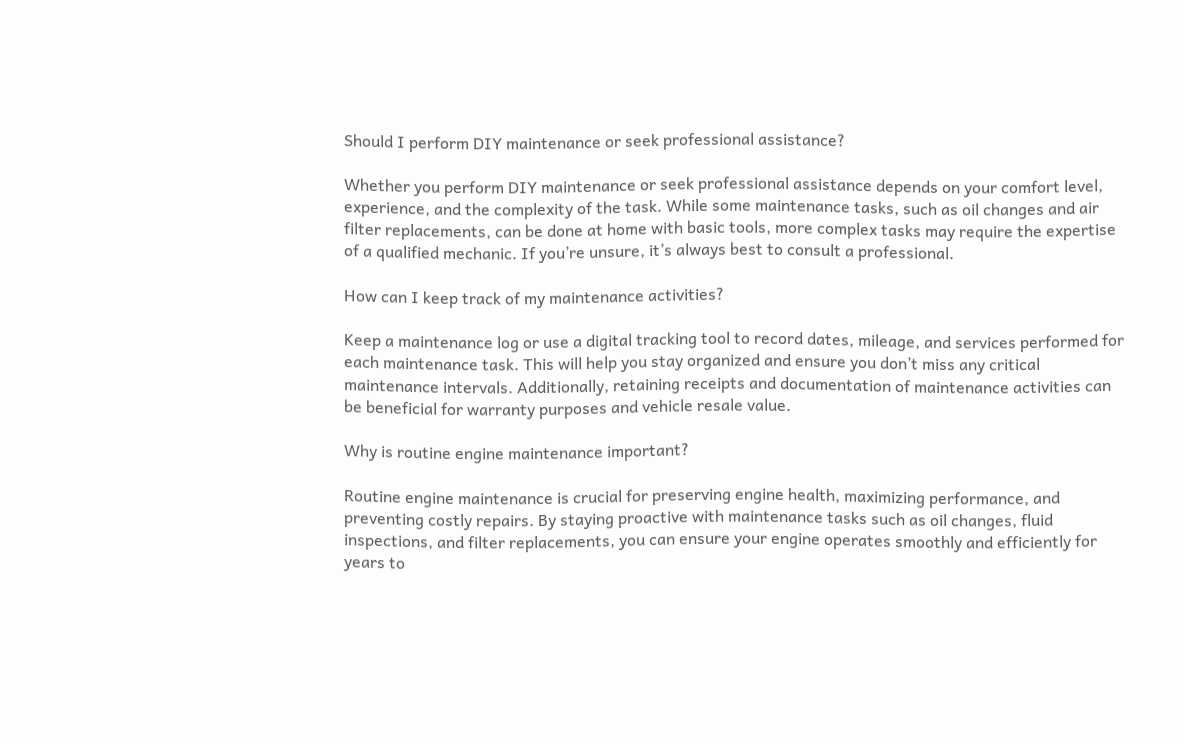Should I perform DIY maintenance or seek professional assistance?

Whether you perform DIY maintenance or seek professional assistance depends on your comfort level, experience, and the complexity of the task. While some maintenance tasks, such as oil changes and air filter replacements, can be done at home with basic tools, more complex tasks may require the expertise of a qualified mechanic. If you’re unsure, it’s always best to consult a professional.

How can I keep track of my maintenance activities?

Keep a maintenance log or use a digital tracking tool to record dates, mileage, and services performed for each maintenance task. This will help you stay organized and ensure you don’t miss any critical maintenance intervals. Additionally, retaining receipts and documentation of maintenance activities can be beneficial for warranty purposes and vehicle resale value.

Why is routine engine maintenance important?

Routine engine maintenance is crucial for preserving engine health, maximizing performance, and preventing costly repairs. By staying proactive with maintenance tasks such as oil changes, fluid inspections, and filter replacements, you can ensure your engine operates smoothly and efficiently for years to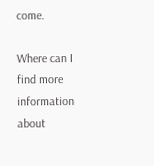come.

Where can I find more information about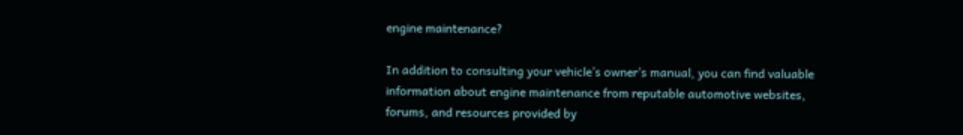engine maintenance?

In addition to consulting your vehicle’s owner’s manual, you can find valuable information about engine maintenance from reputable automotive websites, forums, and resources provided by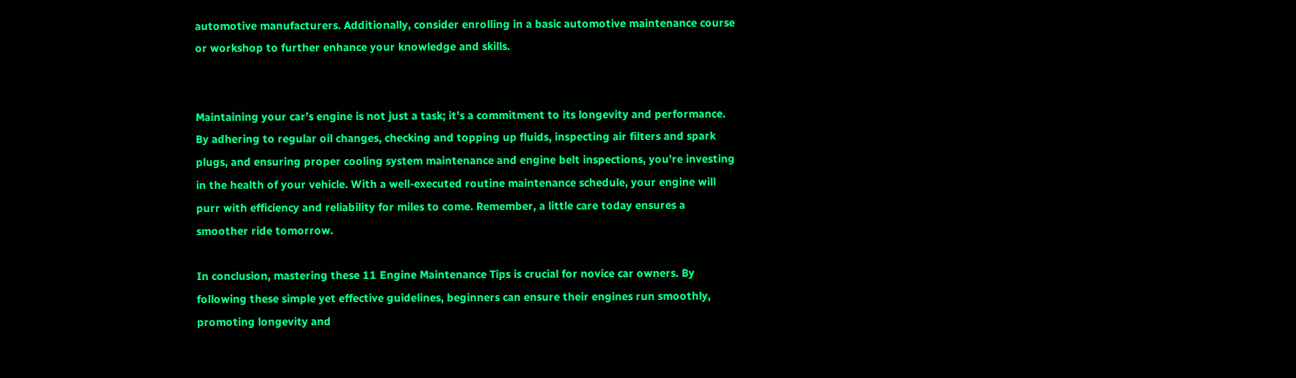automotive manufacturers. Additionally, consider enrolling in a basic automotive maintenance course or workshop to further enhance your knowledge and skills.


Maintaining your car’s engine is not just a task; it’s a commitment to its longevity and performance. By adhering to regular oil changes, checking and topping up fluids, inspecting air filters and spark plugs, and ensuring proper cooling system maintenance and engine belt inspections, you’re investing in the health of your vehicle. With a well-executed routine maintenance schedule, your engine will purr with efficiency and reliability for miles to come. Remember, a little care today ensures a smoother ride tomorrow.

In conclusion, mastering these 11 Engine Maintenance Tips is crucial for novice car owners. By following these simple yet effective guidelines, beginners can ensure their engines run smoothly, promoting longevity and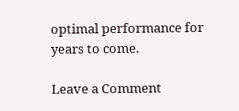optimal performance for years to come.

Leave a Comment